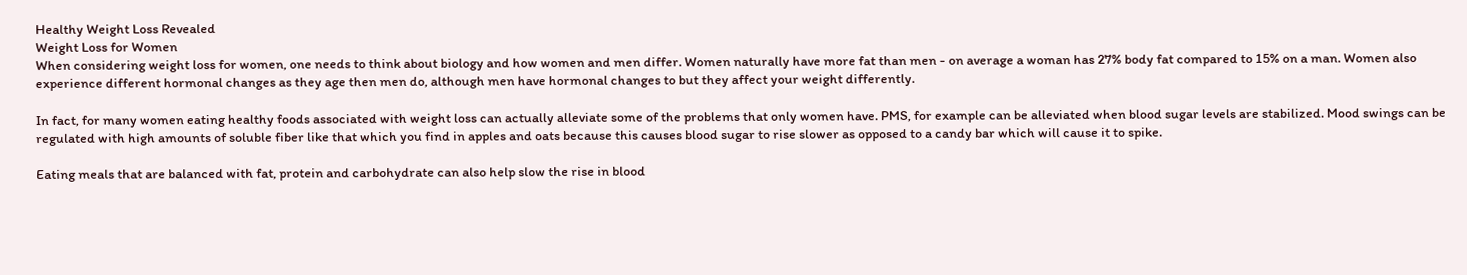Healthy Weight Loss Revealed
Weight Loss for Women
When considering weight loss for women, one needs to think about biology and how women and men differ. Women naturally have more fat than men - on average a woman has 27% body fat compared to 15% on a man. Women also experience different hormonal changes as they age then men do, although men have hormonal changes to but they affect your weight differently.

In fact, for many women eating healthy foods associated with weight loss can actually alleviate some of the problems that only women have. PMS, for example can be alleviated when blood sugar levels are stabilized. Mood swings can be regulated with high amounts of soluble fiber like that which you find in apples and oats because this causes blood sugar to rise slower as opposed to a candy bar which will cause it to spike.

Eating meals that are balanced with fat, protein and carbohydrate can also help slow the rise in blood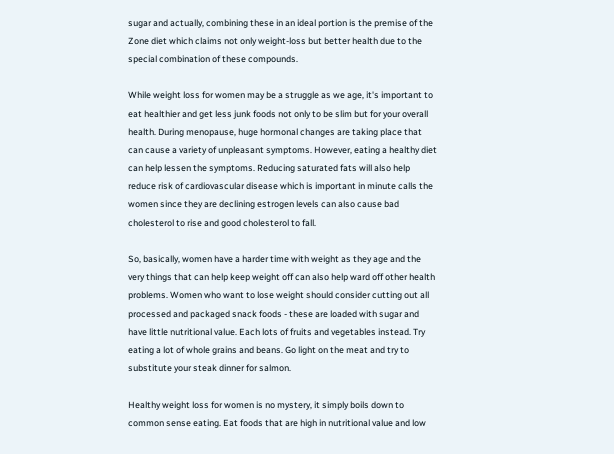sugar and actually, combining these in an ideal portion is the premise of the Zone diet which claims not only weight-loss but better health due to the special combination of these compounds.

While weight loss for women may be a struggle as we age, it's important to eat healthier and get less junk foods not only to be slim but for your overall health. During menopause, huge hormonal changes are taking place that can cause a variety of unpleasant symptoms. However, eating a healthy diet can help lessen the symptoms. Reducing saturated fats will also help reduce risk of cardiovascular disease which is important in minute calls the women since they are declining estrogen levels can also cause bad cholesterol to rise and good cholesterol to fall.

So, basically, women have a harder time with weight as they age and the very things that can help keep weight off can also help ward off other health problems. Women who want to lose weight should consider cutting out all processed and packaged snack foods - these are loaded with sugar and have little nutritional value. Each lots of fruits and vegetables instead. Try eating a lot of whole grains and beans. Go light on the meat and try to substitute your steak dinner for salmon.

Healthy weight loss for women is no mystery, it simply boils down to common sense eating. Eat foods that are high in nutritional value and low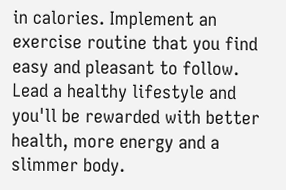in calories. Implement an exercise routine that you find easy and pleasant to follow. Lead a healthy lifestyle and you'll be rewarded with better health, more energy and a slimmer body.